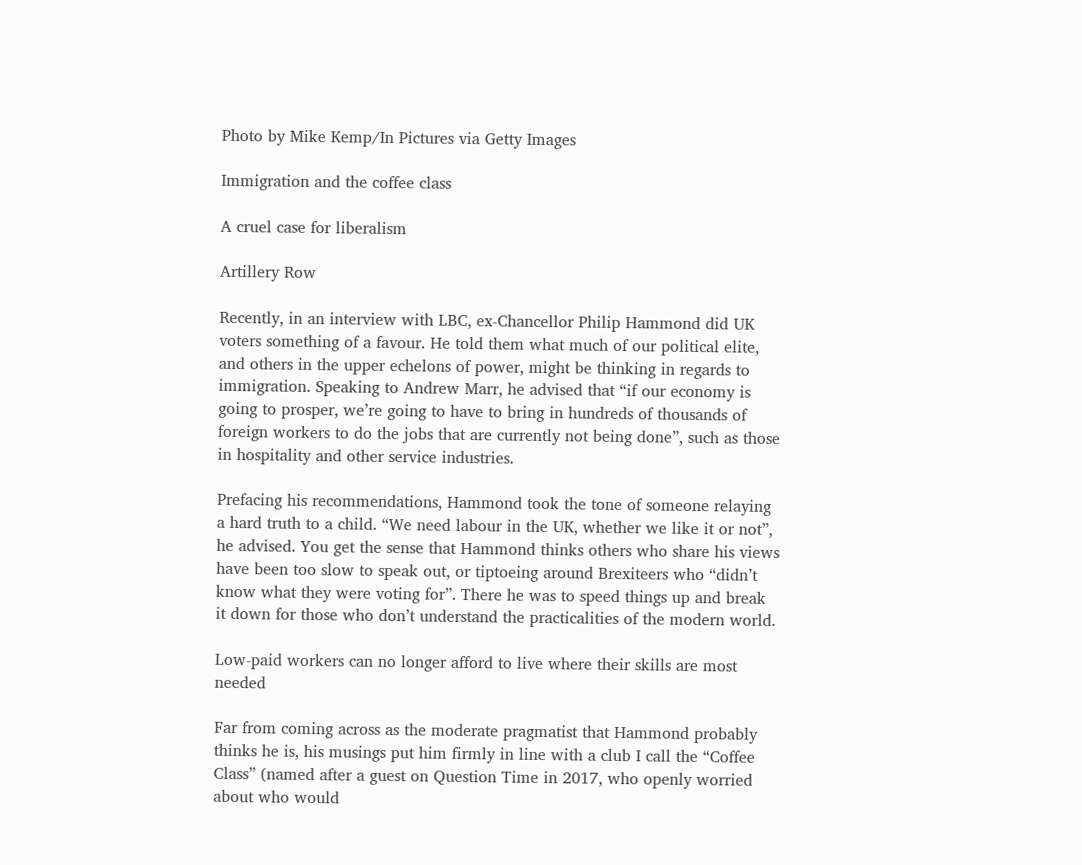Photo by Mike Kemp/In Pictures via Getty Images

Immigration and the coffee class

A cruel case for liberalism

Artillery Row

Recently, in an interview with LBC, ex-Chancellor Philip Hammond did UK voters something of a favour. He told them what much of our political elite, and others in the upper echelons of power, might be thinking in regards to immigration. Speaking to Andrew Marr, he advised that “if our economy is going to prosper, we’re going to have to bring in hundreds of thousands of foreign workers to do the jobs that are currently not being done”, such as those in hospitality and other service industries.

Prefacing his recommendations, Hammond took the tone of someone relaying a hard truth to a child. “We need labour in the UK, whether we like it or not”, he advised. You get the sense that Hammond thinks others who share his views have been too slow to speak out, or tiptoeing around Brexiteers who “didn’t know what they were voting for”. There he was to speed things up and break it down for those who don’t understand the practicalities of the modern world.

Low-paid workers can no longer afford to live where their skills are most needed

Far from coming across as the moderate pragmatist that Hammond probably thinks he is, his musings put him firmly in line with a club I call the “Coffee Class” (named after a guest on Question Time in 2017, who openly worried about who would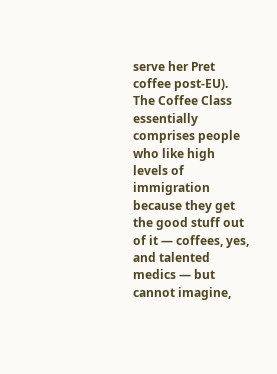serve her Pret coffee post-EU). The Coffee Class essentially comprises people who like high levels of immigration because they get the good stuff out of it — coffees, yes, and talented medics — but cannot imagine,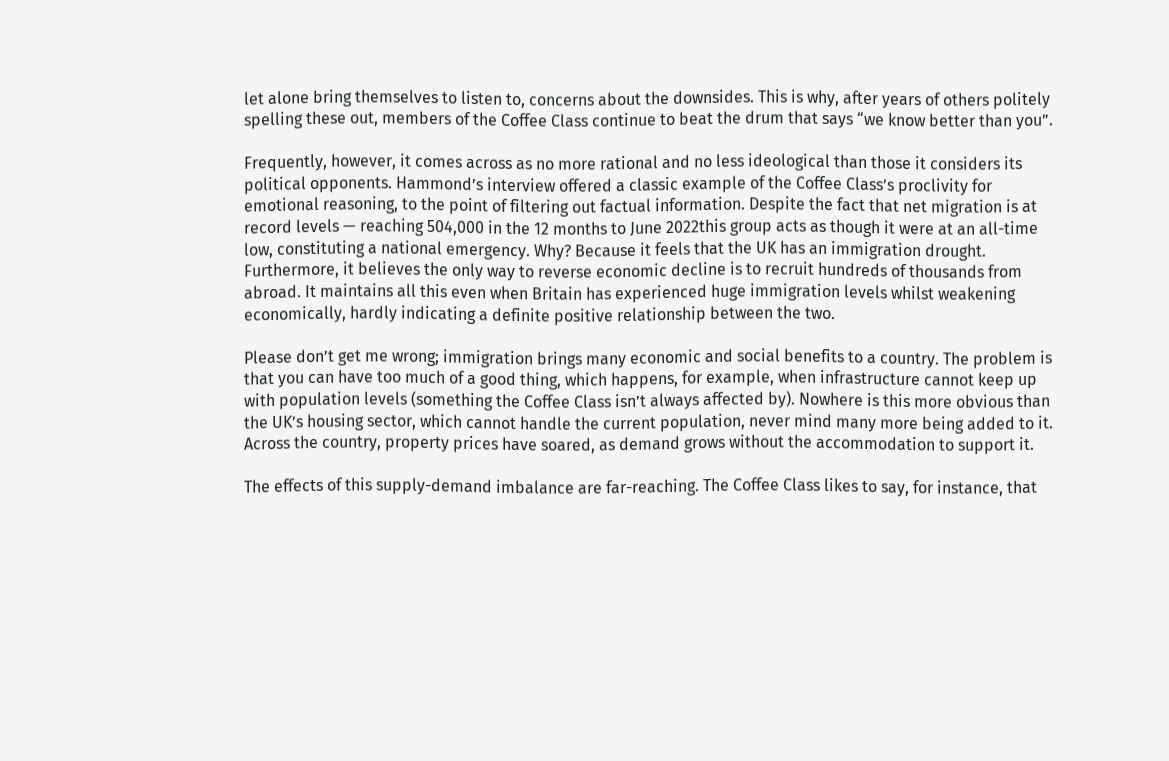let alone bring themselves to listen to, concerns about the downsides. This is why, after years of others politely spelling these out, members of the Coffee Class continue to beat the drum that says “we know better than you”.

Frequently, however, it comes across as no more rational and no less ideological than those it considers its political opponents. Hammond’s interview offered a classic example of the Coffee Class’s proclivity for emotional reasoning, to the point of filtering out factual information. Despite the fact that net migration is at record levels — reaching 504,000 in the 12 months to June 2022this group acts as though it were at an all-time low, constituting a national emergency. Why? Because it feels that the UK has an immigration drought. Furthermore, it believes the only way to reverse economic decline is to recruit hundreds of thousands from abroad. It maintains all this even when Britain has experienced huge immigration levels whilst weakening economically, hardly indicating a definite positive relationship between the two.

Please don’t get me wrong; immigration brings many economic and social benefits to a country. The problem is that you can have too much of a good thing, which happens, for example, when infrastructure cannot keep up with population levels (something the Coffee Class isn’t always affected by). Nowhere is this more obvious than the UK’s housing sector, which cannot handle the current population, never mind many more being added to it. Across the country, property prices have soared, as demand grows without the accommodation to support it.

The effects of this supply-demand imbalance are far-reaching. The Coffee Class likes to say, for instance, that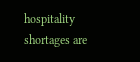hospitality shortages are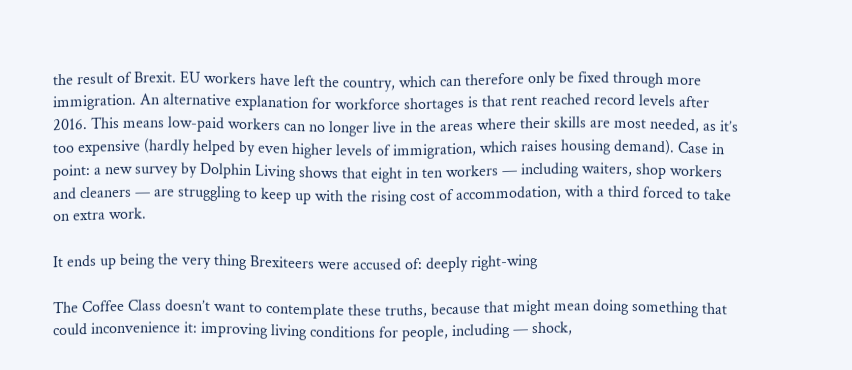the result of Brexit. EU workers have left the country, which can therefore only be fixed through more immigration. An alternative explanation for workforce shortages is that rent reached record levels after 2016. This means low-paid workers can no longer live in the areas where their skills are most needed, as it’s too expensive (hardly helped by even higher levels of immigration, which raises housing demand). Case in point: a new survey by Dolphin Living shows that eight in ten workers — including waiters, shop workers and cleaners — are struggling to keep up with the rising cost of accommodation, with a third forced to take on extra work.

It ends up being the very thing Brexiteers were accused of: deeply right-wing

The Coffee Class doesn’t want to contemplate these truths, because that might mean doing something that could inconvenience it: improving living conditions for people, including — shock,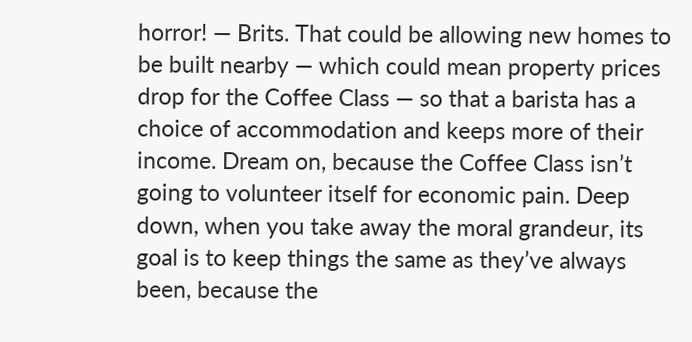horror! — Brits. That could be allowing new homes to be built nearby — which could mean property prices drop for the Coffee Class — so that a barista has a choice of accommodation and keeps more of their income. Dream on, because the Coffee Class isn’t going to volunteer itself for economic pain. Deep down, when you take away the moral grandeur, its goal is to keep things the same as they’ve always been, because the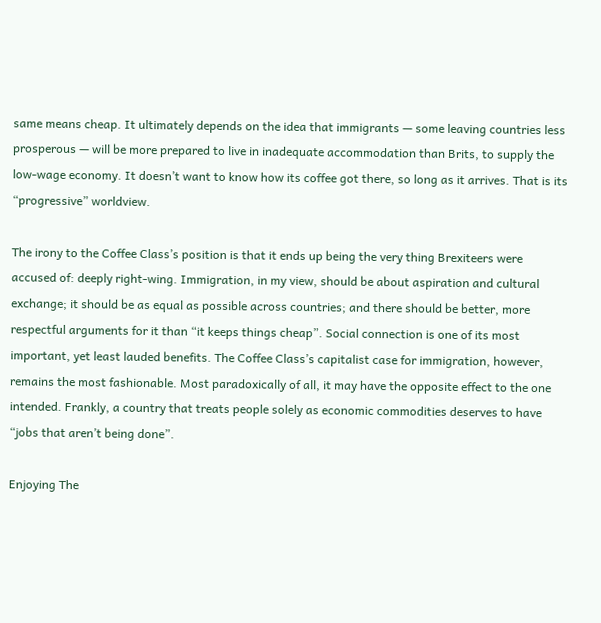same means cheap. It ultimately depends on the idea that immigrants — some leaving countries less prosperous — will be more prepared to live in inadequate accommodation than Brits, to supply the low-wage economy. It doesn’t want to know how its coffee got there, so long as it arrives. That is its “progressive” worldview.

The irony to the Coffee Class’s position is that it ends up being the very thing Brexiteers were accused of: deeply right-wing. Immigration, in my view, should be about aspiration and cultural exchange; it should be as equal as possible across countries; and there should be better, more respectful arguments for it than “it keeps things cheap”. Social connection is one of its most important, yet least lauded benefits. The Coffee Class’s capitalist case for immigration, however, remains the most fashionable. Most paradoxically of all, it may have the opposite effect to the one intended. Frankly, a country that treats people solely as economic commodities deserves to have “jobs that aren’t being done”.

Enjoying The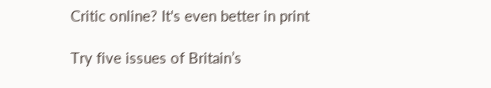Critic online? It's even better in print

Try five issues of Britain’s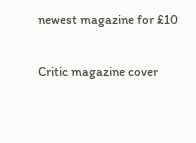newest magazine for £10

Critic magazine cover